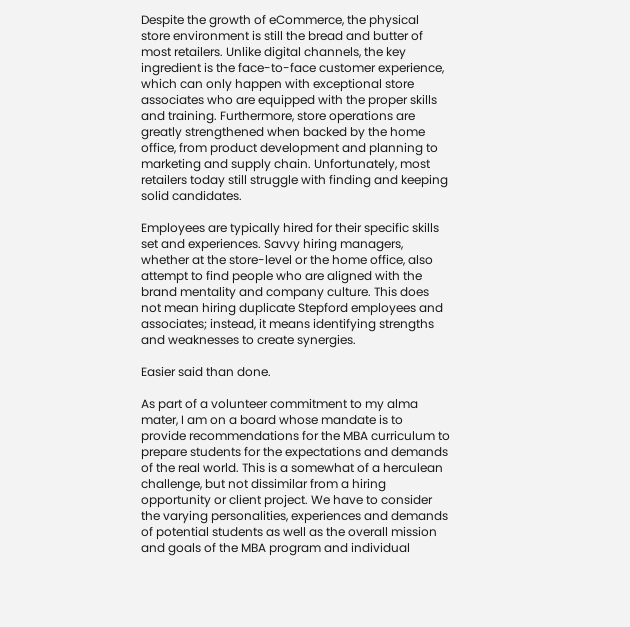Despite the growth of eCommerce, the physical store environment is still the bread and butter of most retailers. Unlike digital channels, the key ingredient is the face-to-face customer experience, which can only happen with exceptional store associates who are equipped with the proper skills and training. Furthermore, store operations are greatly strengthened when backed by the home office, from product development and planning to marketing and supply chain. Unfortunately, most retailers today still struggle with finding and keeping solid candidates.

Employees are typically hired for their specific skills set and experiences. Savvy hiring managers, whether at the store-level or the home office, also attempt to find people who are aligned with the brand mentality and company culture. This does not mean hiring duplicate Stepford employees and associates; instead, it means identifying strengths and weaknesses to create synergies.

Easier said than done.

As part of a volunteer commitment to my alma mater, I am on a board whose mandate is to provide recommendations for the MBA curriculum to prepare students for the expectations and demands of the real world. This is a somewhat of a herculean challenge, but not dissimilar from a hiring opportunity or client project. We have to consider the varying personalities, experiences and demands of potential students as well as the overall mission and goals of the MBA program and individual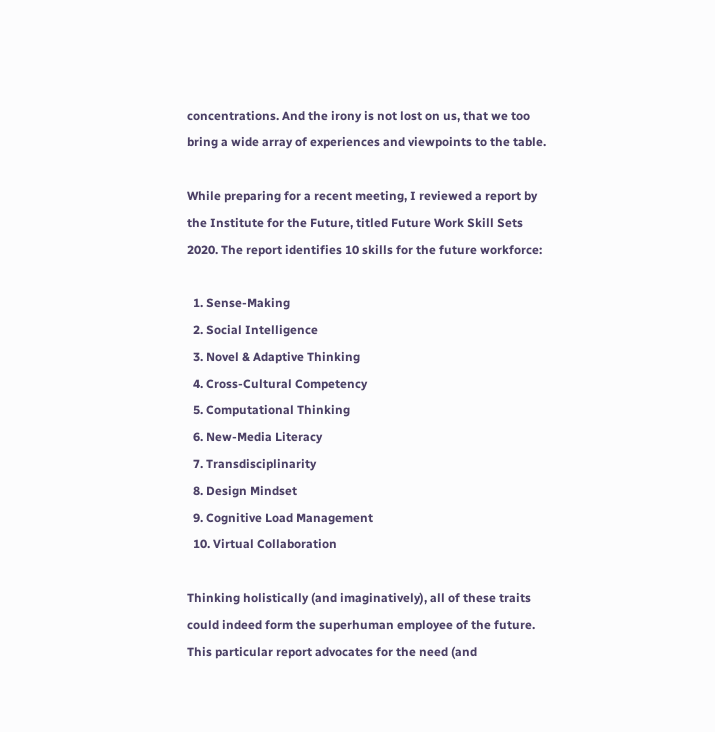concentrations. And the irony is not lost on us, that we too bring a wide array of experiences and viewpoints to the table.

While preparing for a recent meeting, I reviewed a report by the Institute for the Future, titled Future Work Skill Sets 2020. The report identifies 10 skills for the future workforce:

  1. Sense-Making
  2. Social Intelligence
  3. Novel & Adaptive Thinking
  4. Cross-Cultural Competency
  5. Computational Thinking
  6. New-Media Literacy
  7. Transdisciplinarity
  8. Design Mindset
  9. Cognitive Load Management
  10. Virtual Collaboration

Thinking holistically (and imaginatively), all of these traits could indeed form the superhuman employee of the future. This particular report advocates for the need (and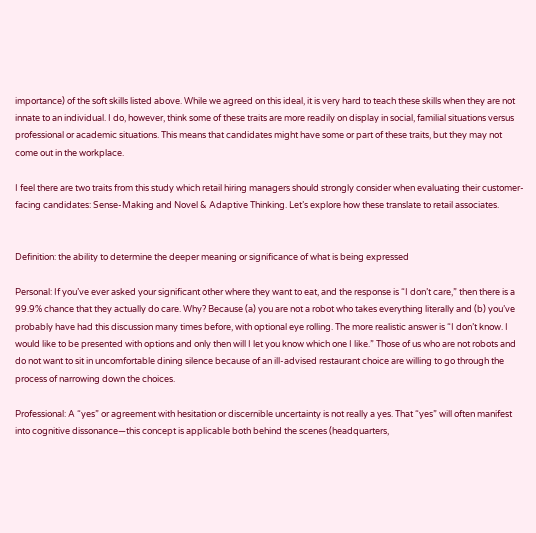importance) of the soft skills listed above. While we agreed on this ideal, it is very hard to teach these skills when they are not innate to an individual. I do, however, think some of these traits are more readily on display in social, familial situations versus professional or academic situations. This means that candidates might have some or part of these traits, but they may not come out in the workplace.

I feel there are two traits from this study which retail hiring managers should strongly consider when evaluating their customer-facing candidates: Sense-Making and Novel & Adaptive Thinking. Let’s explore how these translate to retail associates.


Definition: the ability to determine the deeper meaning or significance of what is being expressed

Personal: If you’ve ever asked your significant other where they want to eat, and the response is “I don’t care,” then there is a 99.9% chance that they actually do care. Why? Because (a) you are not a robot who takes everything literally and (b) you’ve probably have had this discussion many times before, with optional eye rolling. The more realistic answer is “I don’t know. I would like to be presented with options and only then will I let you know which one I like.” Those of us who are not robots and do not want to sit in uncomfortable dining silence because of an ill-advised restaurant choice are willing to go through the process of narrowing down the choices.

Professional: A “yes” or agreement with hesitation or discernible uncertainty is not really a yes. That “yes” will often manifest into cognitive dissonance—this concept is applicable both behind the scenes (headquarters,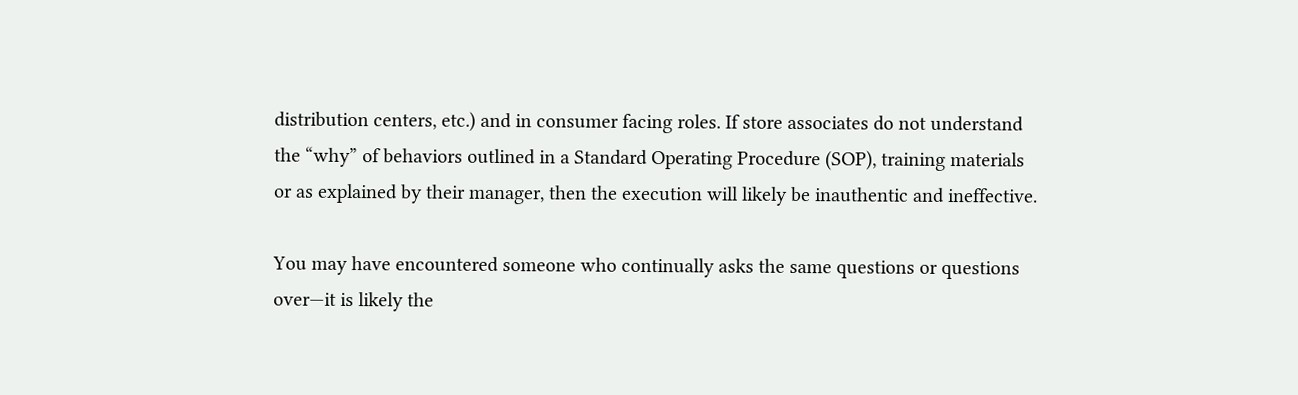distribution centers, etc.) and in consumer facing roles. If store associates do not understand the “why” of behaviors outlined in a Standard Operating Procedure (SOP), training materials or as explained by their manager, then the execution will likely be inauthentic and ineffective.

You may have encountered someone who continually asks the same questions or questions over—it is likely the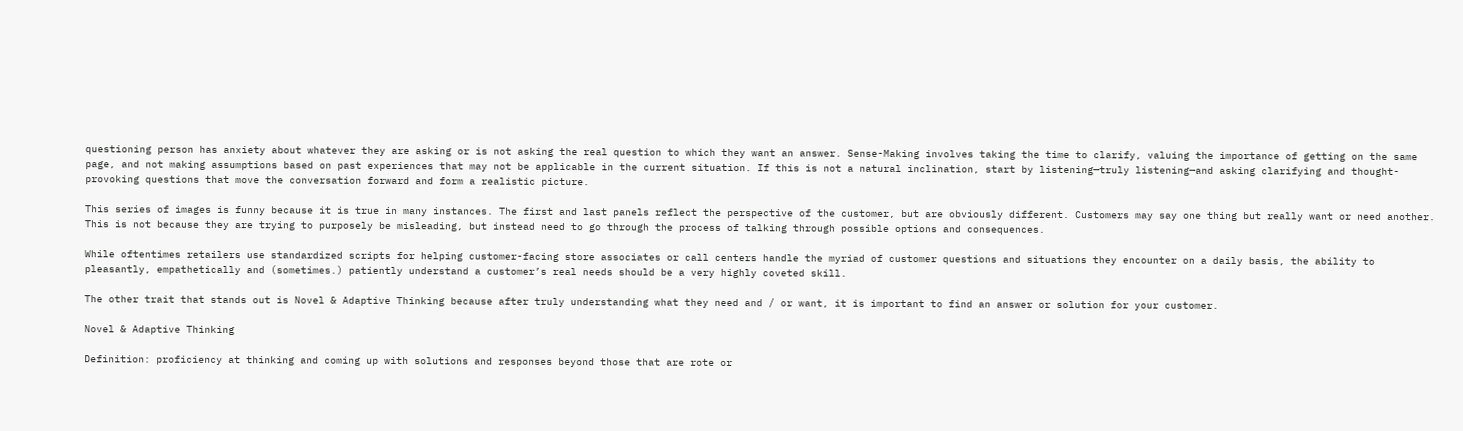questioning person has anxiety about whatever they are asking or is not asking the real question to which they want an answer. Sense-Making involves taking the time to clarify, valuing the importance of getting on the same page, and not making assumptions based on past experiences that may not be applicable in the current situation. If this is not a natural inclination, start by listening—truly listening—and asking clarifying and thought-provoking questions that move the conversation forward and form a realistic picture.

This series of images is funny because it is true in many instances. The first and last panels reflect the perspective of the customer, but are obviously different. Customers may say one thing but really want or need another. This is not because they are trying to purposely be misleading, but instead need to go through the process of talking through possible options and consequences.

While oftentimes retailers use standardized scripts for helping customer-facing store associates or call centers handle the myriad of customer questions and situations they encounter on a daily basis, the ability to pleasantly, empathetically and (sometimes.) patiently understand a customer’s real needs should be a very highly coveted skill.

The other trait that stands out is Novel & Adaptive Thinking because after truly understanding what they need and / or want, it is important to find an answer or solution for your customer.

Novel & Adaptive Thinking

Definition: proficiency at thinking and coming up with solutions and responses beyond those that are rote or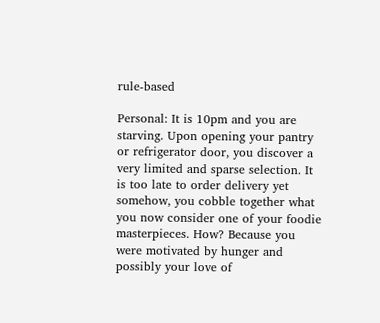rule-based

Personal: It is 10pm and you are starving. Upon opening your pantry or refrigerator door, you discover a very limited and sparse selection. It is too late to order delivery yet somehow, you cobble together what you now consider one of your foodie masterpieces. How? Because you were motivated by hunger and possibly your love of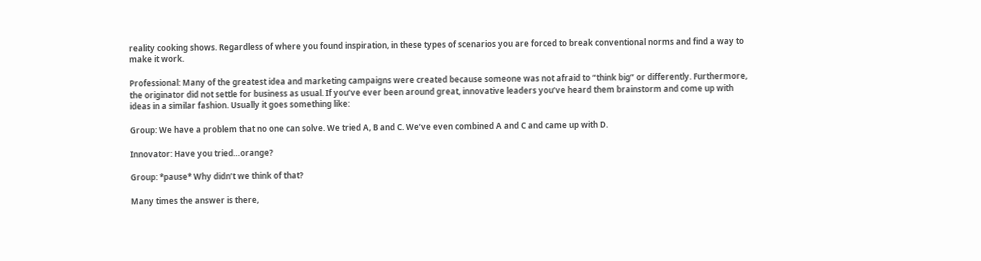reality cooking shows. Regardless of where you found inspiration, in these types of scenarios you are forced to break conventional norms and find a way to make it work.

Professional: Many of the greatest idea and marketing campaigns were created because someone was not afraid to “think big” or differently. Furthermore, the originator did not settle for business as usual. If you’ve ever been around great, innovative leaders you’ve heard them brainstorm and come up with ideas in a similar fashion. Usually it goes something like:

Group: We have a problem that no one can solve. We tried A, B and C. We’ve even combined A and C and came up with D.

Innovator: Have you tried…orange?

Group: *pause* Why didn’t we think of that?

Many times the answer is there,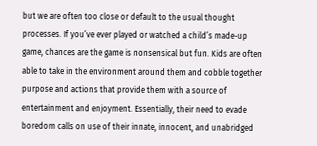but we are often too close or default to the usual thought processes. If you’ve ever played or watched a child’s made-up game, chances are the game is nonsensical but fun. Kids are often able to take in the environment around them and cobble together purpose and actions that provide them with a source of entertainment and enjoyment. Essentially, their need to evade boredom calls on use of their innate, innocent, and unabridged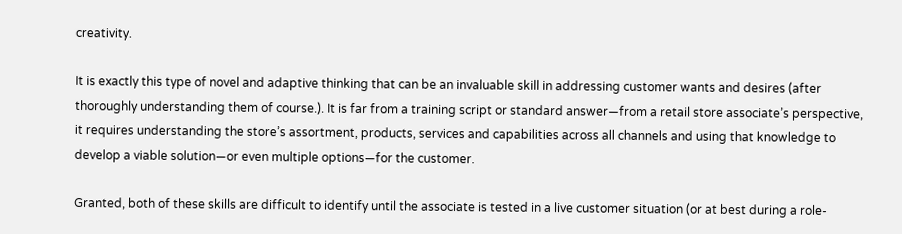creativity.

It is exactly this type of novel and adaptive thinking that can be an invaluable skill in addressing customer wants and desires (after thoroughly understanding them of course.). It is far from a training script or standard answer—from a retail store associate’s perspective, it requires understanding the store’s assortment, products, services and capabilities across all channels and using that knowledge to develop a viable solution—or even multiple options—for the customer.

Granted, both of these skills are difficult to identify until the associate is tested in a live customer situation (or at best during a role-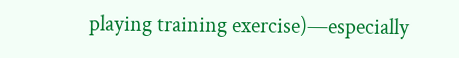playing training exercise)—especially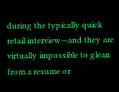during the typically quick retail interview—and they are virtually impossible to glean from a resume or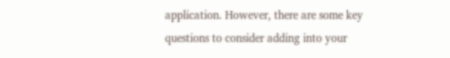application. However, there are some key questions to consider adding into your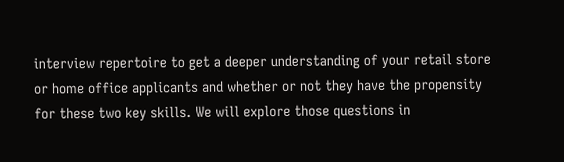interview repertoire to get a deeper understanding of your retail store or home office applicants and whether or not they have the propensity for these two key skills. We will explore those questions in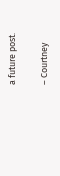a future post.

– Courtney